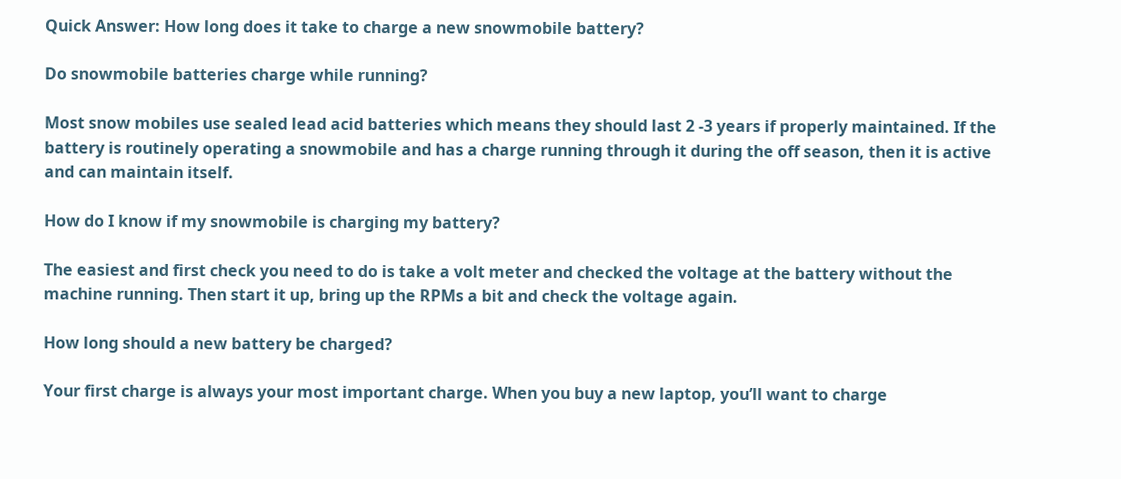Quick Answer: How long does it take to charge a new snowmobile battery?

Do snowmobile batteries charge while running?

Most snow mobiles use sealed lead acid batteries which means they should last 2 -3 years if properly maintained. If the battery is routinely operating a snowmobile and has a charge running through it during the off season, then it is active and can maintain itself.

How do I know if my snowmobile is charging my battery?

The easiest and first check you need to do is take a volt meter and checked the voltage at the battery without the machine running. Then start it up, bring up the RPMs a bit and check the voltage again.

How long should a new battery be charged?

Your first charge is always your most important charge. When you buy a new laptop, you’ll want to charge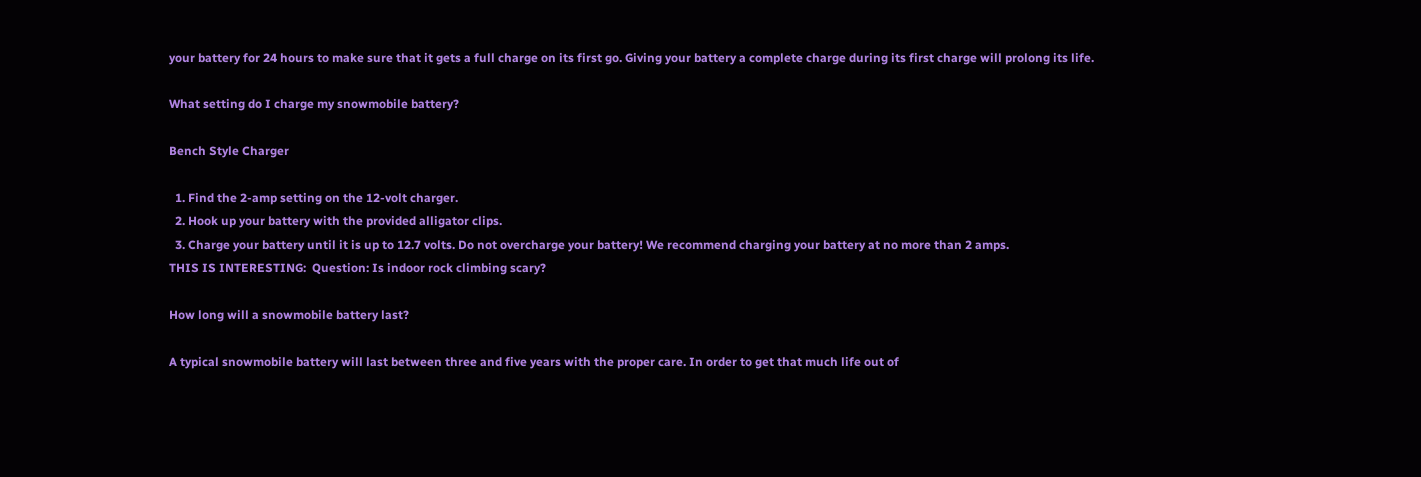your battery for 24 hours to make sure that it gets a full charge on its first go. Giving your battery a complete charge during its first charge will prolong its life.

What setting do I charge my snowmobile battery?

Bench Style Charger

  1. Find the 2-amp setting on the 12-volt charger.
  2. Hook up your battery with the provided alligator clips.
  3. Charge your battery until it is up to 12.7 volts. Do not overcharge your battery! We recommend charging your battery at no more than 2 amps.
THIS IS INTERESTING:  Question: Is indoor rock climbing scary?

How long will a snowmobile battery last?

A typical snowmobile battery will last between three and five years with the proper care. In order to get that much life out of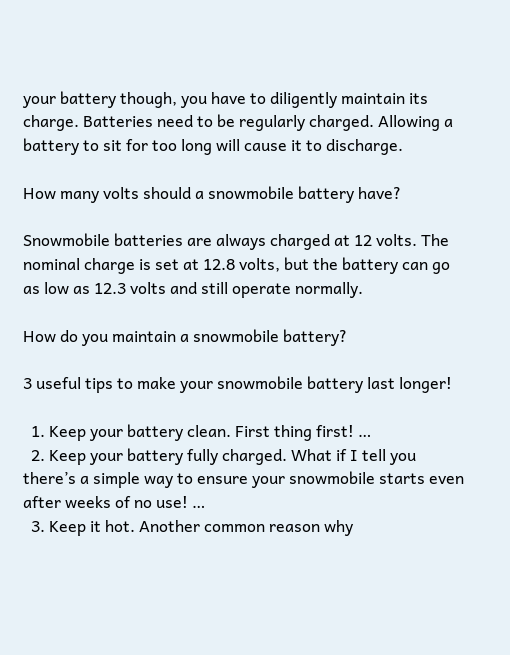your battery though, you have to diligently maintain its charge. Batteries need to be regularly charged. Allowing a battery to sit for too long will cause it to discharge.

How many volts should a snowmobile battery have?

Snowmobile batteries are always charged at 12 volts. The nominal charge is set at 12.8 volts, but the battery can go as low as 12.3 volts and still operate normally.

How do you maintain a snowmobile battery?

3 useful tips to make your snowmobile battery last longer!

  1. Keep your battery clean. First thing first! …
  2. Keep your battery fully charged. What if I tell you there’s a simple way to ensure your snowmobile starts even after weeks of no use! …
  3. Keep it hot. Another common reason why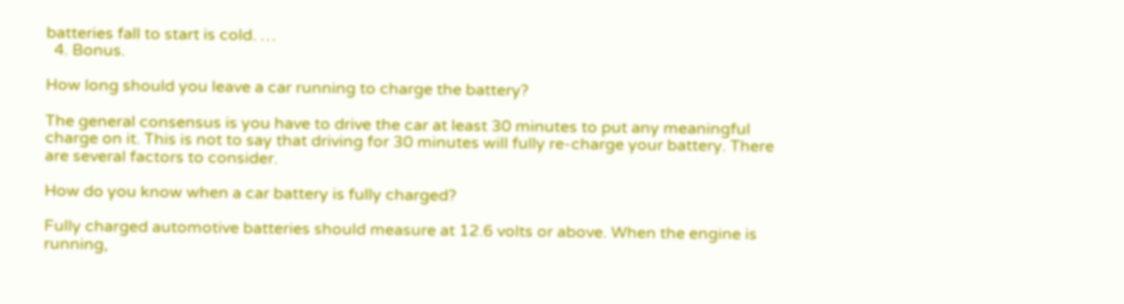batteries fall to start is cold. …
  4. Bonus.

How long should you leave a car running to charge the battery?

The general consensus is you have to drive the car at least 30 minutes to put any meaningful charge on it. This is not to say that driving for 30 minutes will fully re-charge your battery. There are several factors to consider.

How do you know when a car battery is fully charged?

Fully charged automotive batteries should measure at 12.6 volts or above. When the engine is running,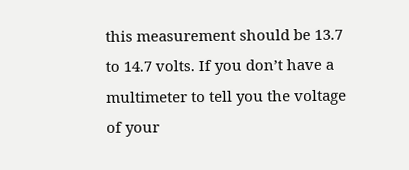this measurement should be 13.7 to 14.7 volts. If you don’t have a multimeter to tell you the voltage of your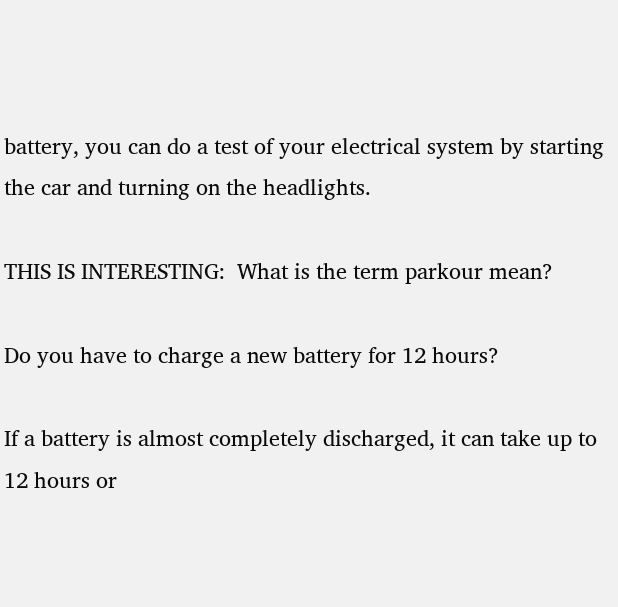battery, you can do a test of your electrical system by starting the car and turning on the headlights.

THIS IS INTERESTING:  What is the term parkour mean?

Do you have to charge a new battery for 12 hours?

If a battery is almost completely discharged, it can take up to 12 hours or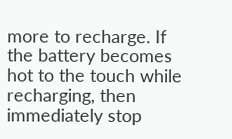more to recharge. If the battery becomes hot to the touch while recharging, then immediately stop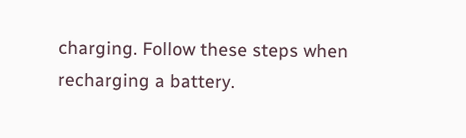charging. Follow these steps when recharging a battery.